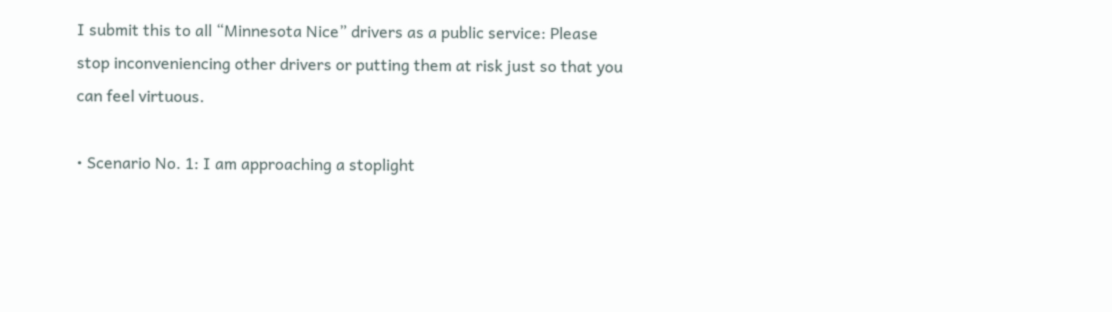I submit this to all “Minnesota Nice” drivers as a public service: Please stop inconveniencing other drivers or putting them at risk just so that you can feel virtuous.

• Scenario No. 1: I am approaching a stoplight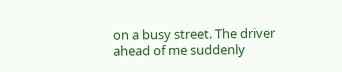on a busy street. The driver ahead of me suddenly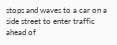stops and waves to a car on a side street to enter traffic ahead of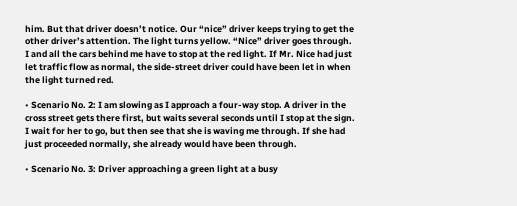him. But that driver doesn’t notice. Our “nice” driver keeps trying to get the other driver’s attention. The light turns yellow. “Nice” driver goes through. I and all the cars behind me have to stop at the red light. If Mr. Nice had just let traffic flow as normal, the side-street driver could have been let in when the light turned red.

• Scenario No. 2: I am slowing as I approach a four-way stop. A driver in the cross street gets there first, but waits several seconds until I stop at the sign. I wait for her to go, but then see that she is waving me through. If she had just proceeded normally, she already would have been through.

• Scenario No. 3: Driver approaching a green light at a busy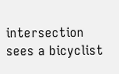intersection sees a bicyclist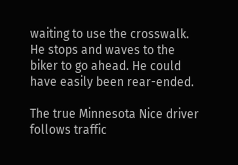waiting to use the crosswalk. He stops and waves to the biker to go ahead. He could have easily been rear-ended.

The true Minnesota Nice driver follows traffic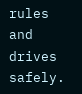rules and drives safely.